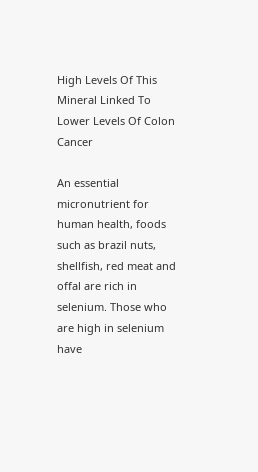High Levels Of This Mineral Linked To Lower Levels Of Colon Cancer

An essential micronutrient for human health, foods such as brazil nuts, shellfish, red meat and offal are rich in selenium. Those who are high in selenium have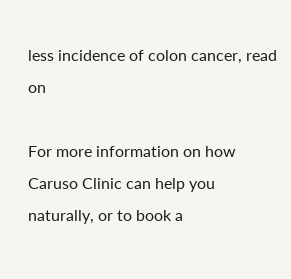less incidence of colon cancer, read on

For more information on how Caruso Clinic can help you naturally, or to book a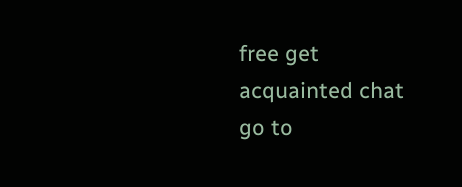free get acquainted chat go to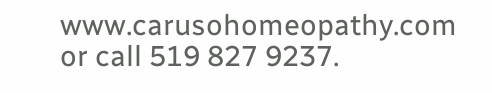www.carusohomeopathy.com or call 519 827 9237.